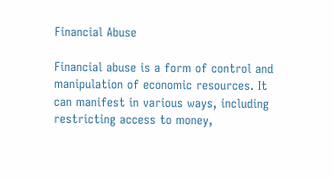Financial Abuse

Financial abuse is a form of control and manipulation of economic resources. It can manifest in various ways, including restricting access to money,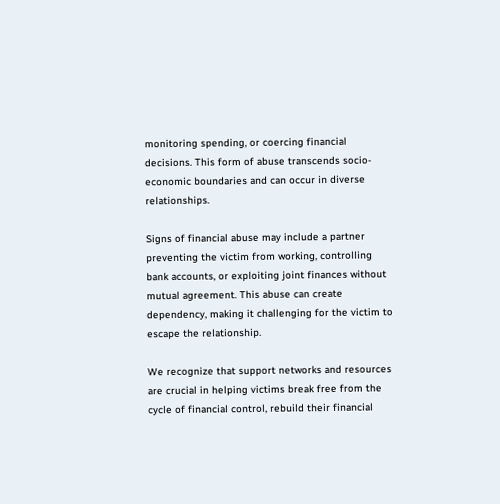monitoring spending, or coercing financial decisions. This form of abuse transcends socio-economic boundaries and can occur in diverse relationships.

Signs of financial abuse may include a partner preventing the victim from working, controlling bank accounts, or exploiting joint finances without mutual agreement. This abuse can create dependency, making it challenging for the victim to escape the relationship.

We recognize that support networks and resources are crucial in helping victims break free from the cycle of financial control, rebuild their financial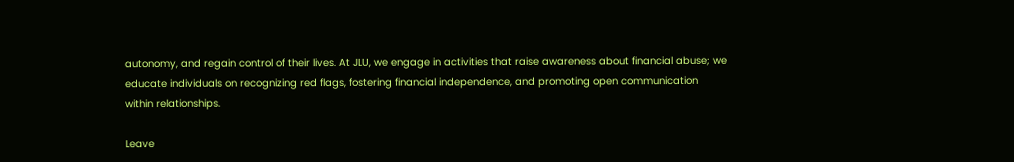autonomy, and regain control of their lives. At JLU, we engage in activities that raise awareness about financial abuse; we educate individuals on recognizing red flags, fostering financial independence, and promoting open communication within relationships.

Leave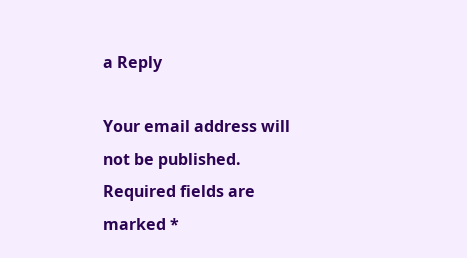a Reply

Your email address will not be published. Required fields are marked *